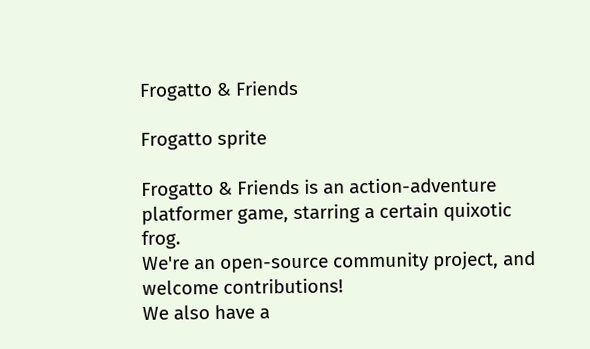Frogatto & Friends

Frogatto sprite

Frogatto & Friends is an action-adventure platformer game, starring a certain quixotic frog.
We're an open-source community project, and welcome contributions!
We also have a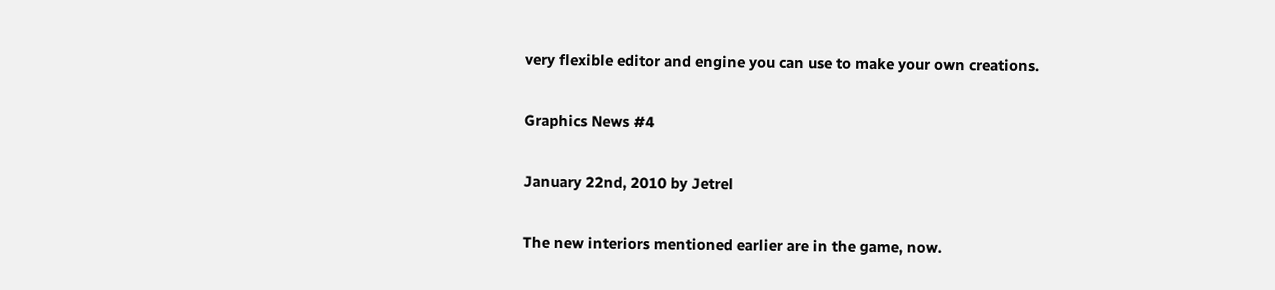very flexible editor and engine you can use to make your own creations.

Graphics News #4

January 22nd, 2010 by Jetrel

The new interiors mentioned earlier are in the game, now.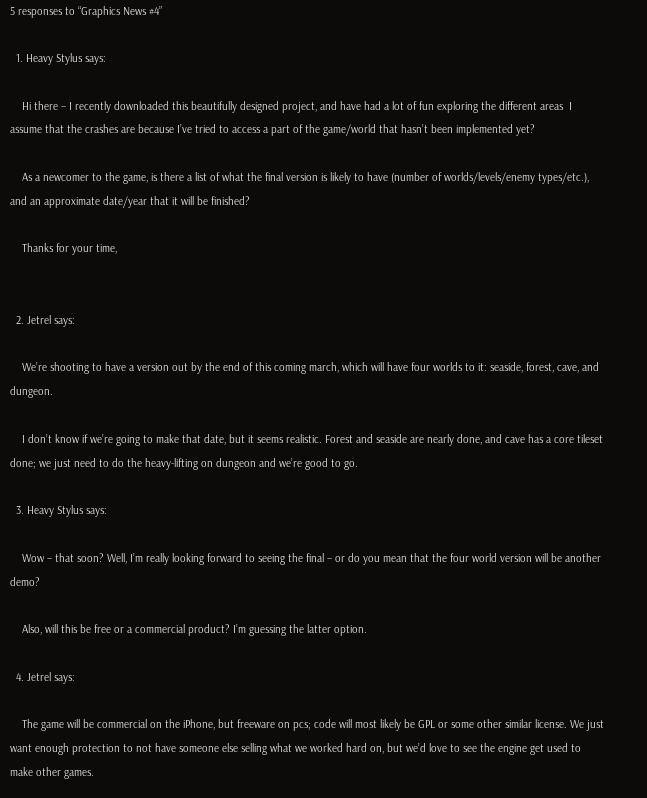5 responses to “Graphics News #4”

  1. Heavy Stylus says:

    Hi there – I recently downloaded this beautifully designed project, and have had a lot of fun exploring the different areas  I assume that the crashes are because I’ve tried to access a part of the game/world that hasn’t been implemented yet?

    As a newcomer to the game, is there a list of what the final version is likely to have (number of worlds/levels/enemy types/etc.), and an approximate date/year that it will be finished?

    Thanks for your time,


  2. Jetrel says:

    We’re shooting to have a version out by the end of this coming march, which will have four worlds to it: seaside, forest, cave, and dungeon.

    I don’t know if we’re going to make that date, but it seems realistic. Forest and seaside are nearly done, and cave has a core tileset done; we just need to do the heavy-lifting on dungeon and we’re good to go.

  3. Heavy Stylus says:

    Wow – that soon? Well, I’m really looking forward to seeing the final – or do you mean that the four world version will be another demo?

    Also, will this be free or a commercial product? I’m guessing the latter option.

  4. Jetrel says:

    The game will be commercial on the iPhone, but freeware on pcs; code will most likely be GPL or some other similar license. We just want enough protection to not have someone else selling what we worked hard on, but we’d love to see the engine get used to make other games.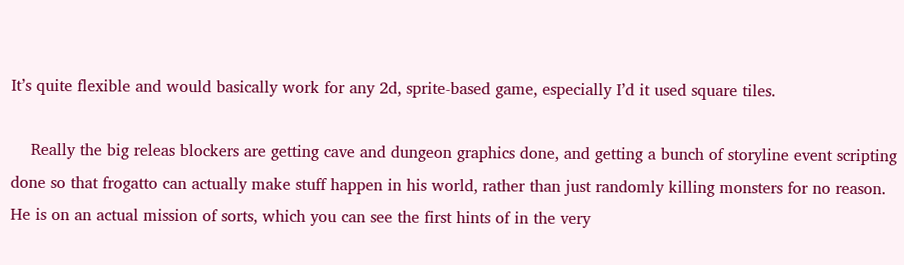It’s quite flexible and would basically work for any 2d, sprite-based game, especially I’d it used square tiles.

    Really the big releas blockers are getting cave and dungeon graphics done, and getting a bunch of storyline event scripting done so that frogatto can actually make stuff happen in his world, rather than just randomly killing monsters for no reason. He is on an actual mission of sorts, which you can see the first hints of in the very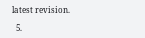latest revision.

  5.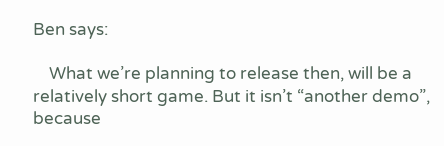Ben says:

    What we’re planning to release then, will be a relatively short game. But it isn’t “another demo”, because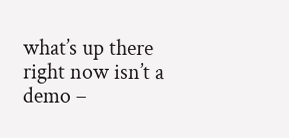what’s up there right now isn’t a demo –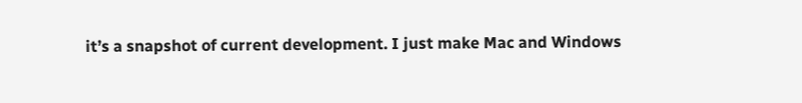it’s a snapshot of current development. I just make Mac and Windows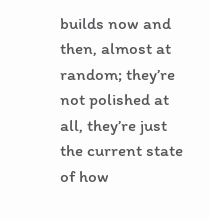builds now and then, almost at random; they’re not polished at all, they’re just the current state of how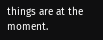things are at the moment.